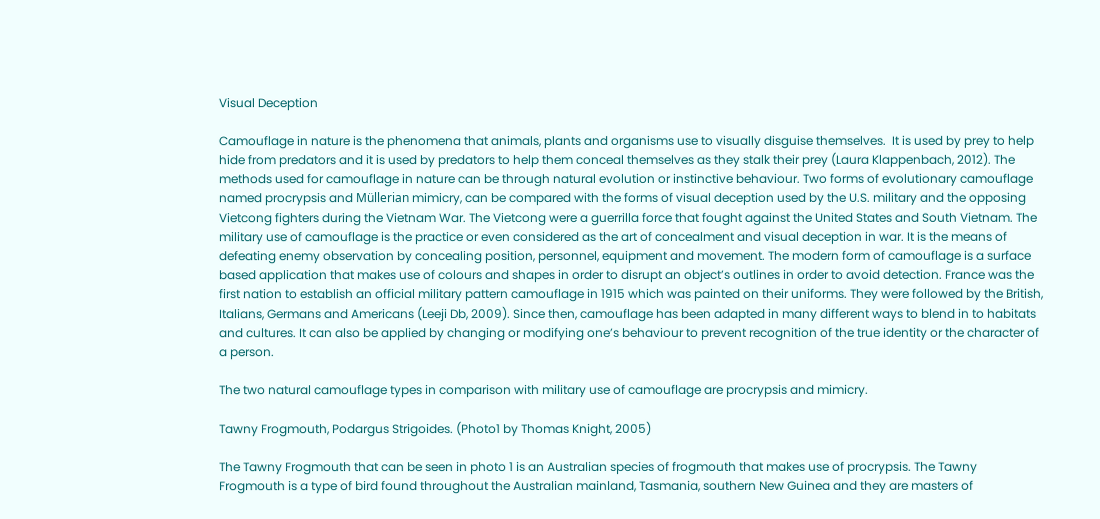Visual Deception

Camouflage in nature is the phenomena that animals, plants and organisms use to visually disguise themselves.  It is used by prey to help hide from predators and it is used by predators to help them conceal themselves as they stalk their prey (Laura Klappenbach, 2012). The methods used for camouflage in nature can be through natural evolution or instinctive behaviour. Two forms of evolutionary camouflage named procrypsis and Müllerian mimicry, can be compared with the forms of visual deception used by the U.S. military and the opposing Vietcong fighters during the Vietnam War. The Vietcong were a guerrilla force that fought against the United States and South Vietnam. The military use of camouflage is the practice or even considered as the art of concealment and visual deception in war. It is the means of defeating enemy observation by concealing position, personnel, equipment and movement. The modern form of camouflage is a surface based application that makes use of colours and shapes in order to disrupt an object’s outlines in order to avoid detection. France was the first nation to establish an official military pattern camouflage in 1915 which was painted on their uniforms. They were followed by the British, Italians, Germans and Americans (Leeji Db, 2009). Since then, camouflage has been adapted in many different ways to blend in to habitats and cultures. It can also be applied by changing or modifying one’s behaviour to prevent recognition of the true identity or the character of a person.

The two natural camouflage types in comparison with military use of camouflage are procrypsis and mimicry.

Tawny Frogmouth, Podargus Strigoides. (Photo1 by Thomas Knight, 2005)

The Tawny Frogmouth that can be seen in photo 1 is an Australian species of frogmouth that makes use of procrypsis. The Tawny Frogmouth is a type of bird found throughout the Australian mainland, Tasmania, southern New Guinea and they are masters of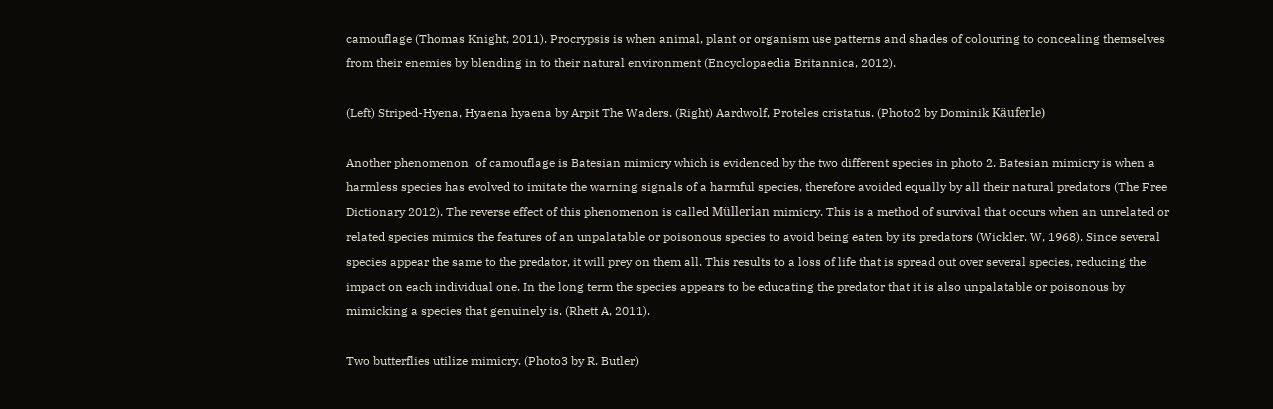camouflage (Thomas Knight, 2011). Procrypsis is when animal, plant or organism use patterns and shades of colouring to concealing themselves from their enemies by blending in to their natural environment (Encyclopaedia Britannica, 2012).

(Left) Striped-Hyena, Hyaena hyaena by Arpit The Waders. (Right) Aardwolf, Proteles cristatus. (Photo2 by Dominik Käuferle)

Another phenomenon  of camouflage is Batesian mimicry which is evidenced by the two different species in photo 2. Batesian mimicry is when a harmless species has evolved to imitate the warning signals of a harmful species, therefore avoided equally by all their natural predators (The Free Dictionary 2012). The reverse effect of this phenomenon is called Müllerian mimicry. This is a method of survival that occurs when an unrelated or related species mimics the features of an unpalatable or poisonous species to avoid being eaten by its predators (Wickler. W, 1968). Since several species appear the same to the predator, it will prey on them all. This results to a loss of life that is spread out over several species, reducing the impact on each individual one. In the long term the species appears to be educating the predator that it is also unpalatable or poisonous by mimicking a species that genuinely is. (Rhett A, 2011).

Two butterflies utilize mimicry. (Photo3 by R. Butler)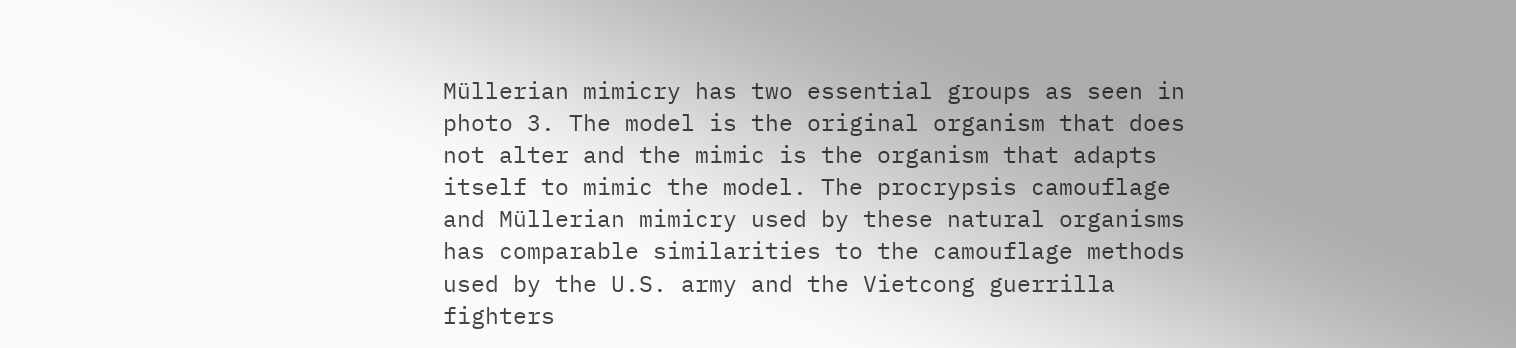Müllerian mimicry has two essential groups as seen in photo 3. The model is the original organism that does not alter and the mimic is the organism that adapts itself to mimic the model. The procrypsis camouflage and Müllerian mimicry used by these natural organisms has comparable similarities to the camouflage methods used by the U.S. army and the Vietcong guerrilla fighters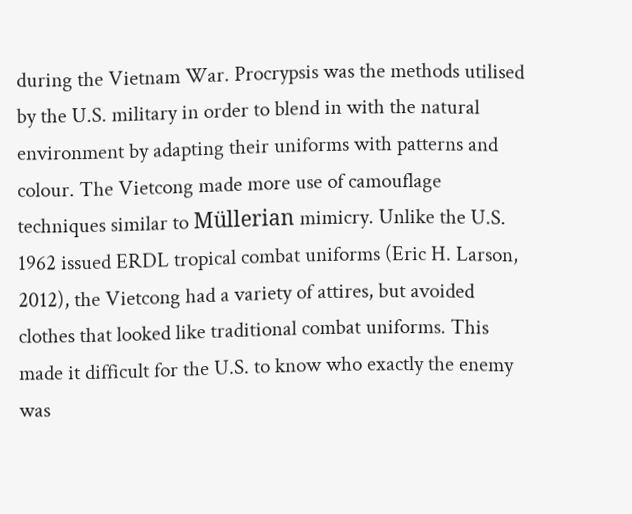during the Vietnam War. Procrypsis was the methods utilised by the U.S. military in order to blend in with the natural environment by adapting their uniforms with patterns and colour. The Vietcong made more use of camouflage techniques similar to Müllerian mimicry. Unlike the U.S. 1962 issued ERDL tropical combat uniforms (Eric H. Larson, 2012), the Vietcong had a variety of attires, but avoided clothes that looked like traditional combat uniforms. This made it difficult for the U.S. to know who exactly the enemy was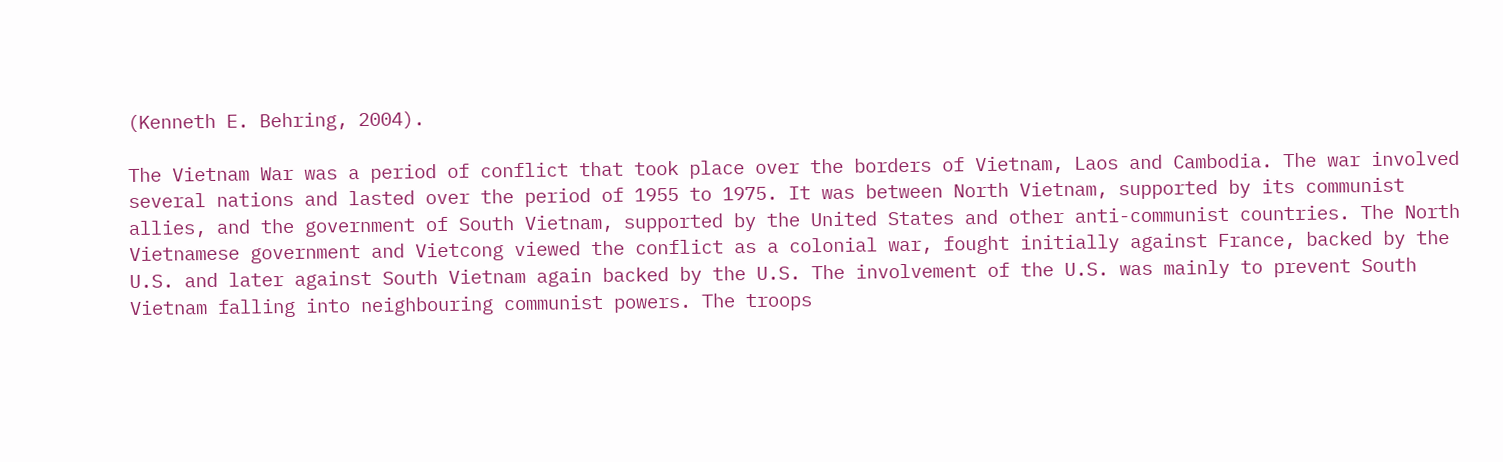(Kenneth E. Behring, 2004).

The Vietnam War was a period of conflict that took place over the borders of Vietnam, Laos and Cambodia. The war involved several nations and lasted over the period of 1955 to 1975. It was between North Vietnam, supported by its communist allies, and the government of South Vietnam, supported by the United States and other anti-communist countries. The North Vietnamese government and Vietcong viewed the conflict as a colonial war, fought initially against France, backed by the U.S. and later against South Vietnam again backed by the U.S. The involvement of the U.S. was mainly to prevent South Vietnam falling into neighbouring communist powers. The troops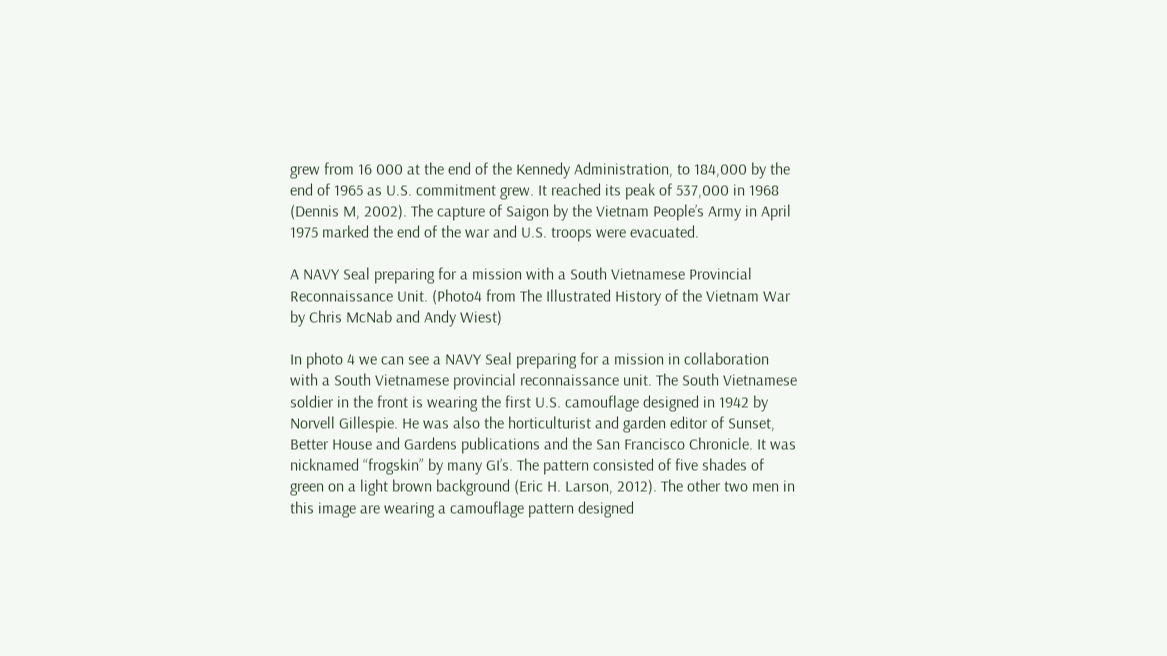grew from 16 000 at the end of the Kennedy Administration, to 184,000 by the end of 1965 as U.S. commitment grew. It reached its peak of 537,000 in 1968 (Dennis M, 2002). The capture of Saigon by the Vietnam People’s Army in April 1975 marked the end of the war and U.S. troops were evacuated.

A NAVY Seal preparing for a mission with a South Vietnamese Provincial Reconnaissance Unit. (Photo4 from The Illustrated History of the Vietnam War by Chris McNab and Andy Wiest)

In photo 4 we can see a NAVY Seal preparing for a mission in collaboration with a South Vietnamese provincial reconnaissance unit. The South Vietnamese soldier in the front is wearing the first U.S. camouflage designed in 1942 by Norvell Gillespie. He was also the horticulturist and garden editor of Sunset, Better House and Gardens publications and the San Francisco Chronicle. It was nicknamed “frogskin” by many GI’s. The pattern consisted of five shades of green on a light brown background (Eric H. Larson, 2012). The other two men in this image are wearing a camouflage pattern designed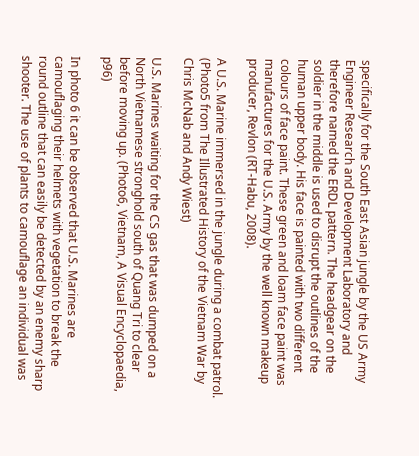specifically for the South East Asian jungle by the US Army Engineer Research and Development Laboratory and therefore named the ERDL pattern. The headgear on the soldier in the middle is used to disrupt the outlines of the human upper body. His face is painted with two different colours of face paint. These green and loam face paint was manufactures for the U.S. Army by the well known makeup producer, Revlon (RT-Habu, 2008).

A U.S. Marine immersed in the jungle during a combat patrol. (Photo5 from The Illustrated History of the Vietnam War by Chris McNab and Andy Wiest)

U.S. Marines waiting for the CS gas that was dumped on a North Vietnamese stronghold south of Quang Tri to clear before moving up. (Photo6, Vietnam, A Visual Encyclopaedia, p96)

In photo 6 it can be observed that U.S. Marines are camouflaging their helmets with vegetation to break the round outline that can easily be detected by an enemy sharp shooter. The use of plants to camouflage an individual was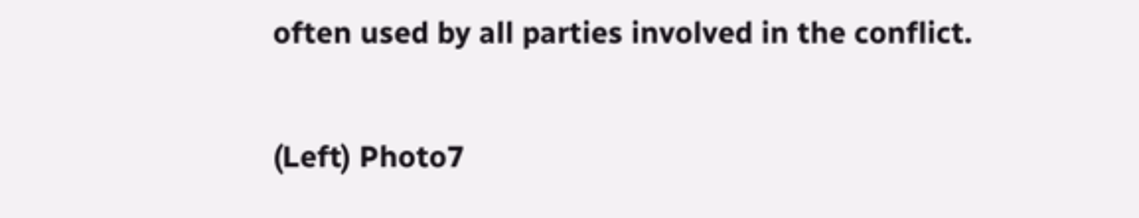often used by all parties involved in the conflict.

(Left) Photo7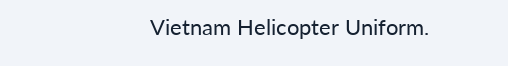Vietnam Helicopter Uniform.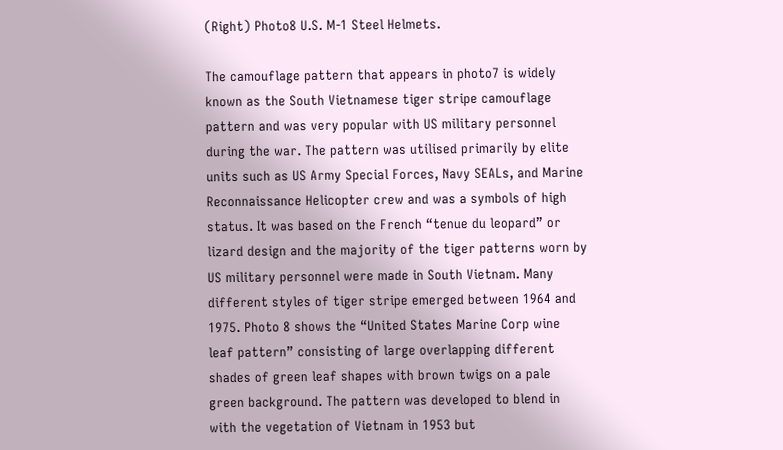(Right) Photo8 U.S. M-1 Steel Helmets.

The camouflage pattern that appears in photo7 is widely known as the South Vietnamese tiger stripe camouflage pattern and was very popular with US military personnel during the war. The pattern was utilised primarily by elite units such as US Army Special Forces, Navy SEALs, and Marine Reconnaissance Helicopter crew and was a symbols of high status. It was based on the French “tenue du leopard” or lizard design and the majority of the tiger patterns worn by US military personnel were made in South Vietnam. Many different styles of tiger stripe emerged between 1964 and 1975. Photo 8 shows the “United States Marine Corp wine leaf pattern” consisting of large overlapping different shades of green leaf shapes with brown twigs on a pale green background. The pattern was developed to blend in with the vegetation of Vietnam in 1953 but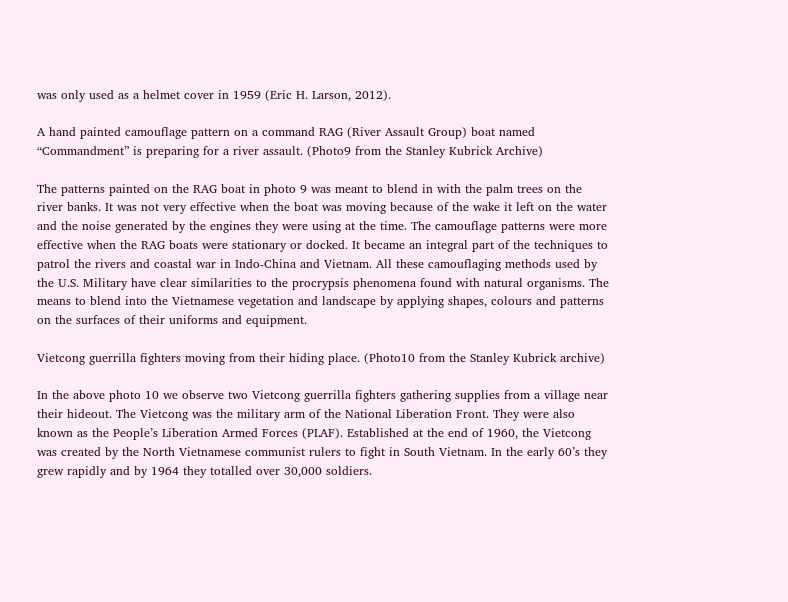was only used as a helmet cover in 1959 (Eric H. Larson, 2012).

A hand painted camouflage pattern on a command RAG (River Assault Group) boat named “Commandment” is preparing for a river assault. (Photo9 from the Stanley Kubrick Archive)

The patterns painted on the RAG boat in photo 9 was meant to blend in with the palm trees on the river banks. It was not very effective when the boat was moving because of the wake it left on the water and the noise generated by the engines they were using at the time. The camouflage patterns were more effective when the RAG boats were stationary or docked. It became an integral part of the techniques to patrol the rivers and coastal war in Indo-China and Vietnam. All these camouflaging methods used by the U.S. Military have clear similarities to the procrypsis phenomena found with natural organisms. The means to blend into the Vietnamese vegetation and landscape by applying shapes, colours and patterns on the surfaces of their uniforms and equipment.

Vietcong guerrilla fighters moving from their hiding place. (Photo10 from the Stanley Kubrick archive)

In the above photo 10 we observe two Vietcong guerrilla fighters gathering supplies from a village near their hideout. The Vietcong was the military arm of the National Liberation Front. They were also known as the People’s Liberation Armed Forces (PLAF). Established at the end of 1960, the Vietcong was created by the North Vietnamese communist rulers to fight in South Vietnam. In the early 60’s they grew rapidly and by 1964 they totalled over 30,000 soldiers.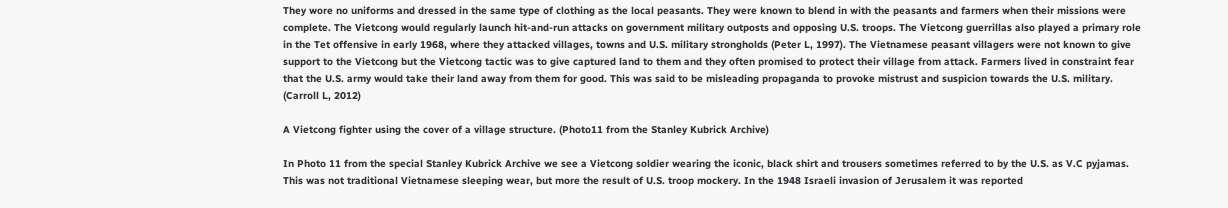They wore no uniforms and dressed in the same type of clothing as the local peasants. They were known to blend in with the peasants and farmers when their missions were complete. The Vietcong would regularly launch hit-and-run attacks on government military outposts and opposing U.S. troops. The Vietcong guerrillas also played a primary role in the Tet offensive in early 1968, where they attacked villages, towns and U.S. military strongholds (Peter L, 1997). The Vietnamese peasant villagers were not known to give support to the Vietcong but the Vietcong tactic was to give captured land to them and they often promised to protect their village from attack. Farmers lived in constraint fear that the U.S. army would take their land away from them for good. This was said to be misleading propaganda to provoke mistrust and suspicion towards the U.S. military. (Carroll L, 2012)

A Vietcong fighter using the cover of a village structure. (Photo11 from the Stanley Kubrick Archive)

In Photo 11 from the special Stanley Kubrick Archive we see a Vietcong soldier wearing the iconic, black shirt and trousers sometimes referred to by the U.S. as V.C pyjamas. This was not traditional Vietnamese sleeping wear, but more the result of U.S. troop mockery. In the 1948 Israeli invasion of Jerusalem it was reported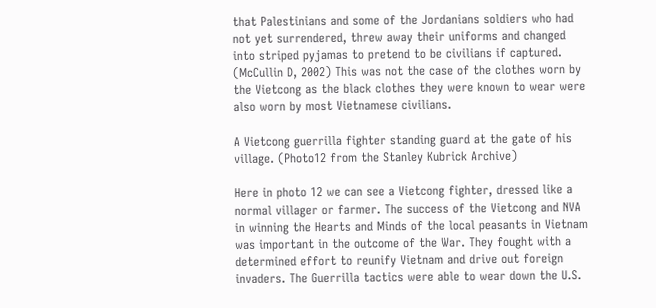that Palestinians and some of the Jordanians soldiers who had not yet surrendered, threw away their uniforms and changed into striped pyjamas to pretend to be civilians if captured. (McCullin D, 2002) This was not the case of the clothes worn by the Vietcong as the black clothes they were known to wear were also worn by most Vietnamese civilians.

A Vietcong guerrilla fighter standing guard at the gate of his village. (Photo12 from the Stanley Kubrick Archive)

Here in photo 12 we can see a Vietcong fighter, dressed like a normal villager or farmer. The success of the Vietcong and NVA in winning the Hearts and Minds of the local peasants in Vietnam was important in the outcome of the War. They fought with a determined effort to reunify Vietnam and drive out foreign invaders. The Guerrilla tactics were able to wear down the U.S.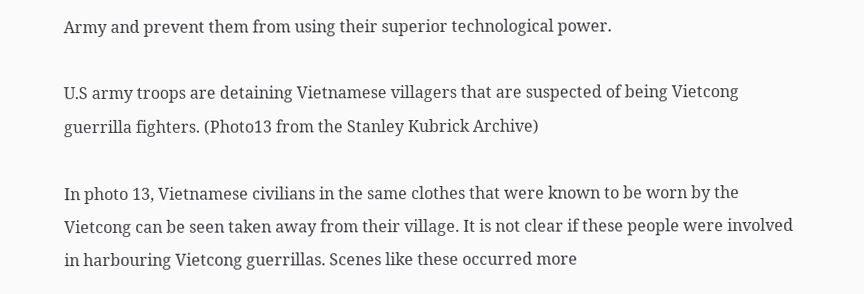Army and prevent them from using their superior technological power.

U.S army troops are detaining Vietnamese villagers that are suspected of being Vietcong guerrilla fighters. (Photo13 from the Stanley Kubrick Archive)

In photo 13, Vietnamese civilians in the same clothes that were known to be worn by the Vietcong can be seen taken away from their village. It is not clear if these people were involved in harbouring Vietcong guerrillas. Scenes like these occurred more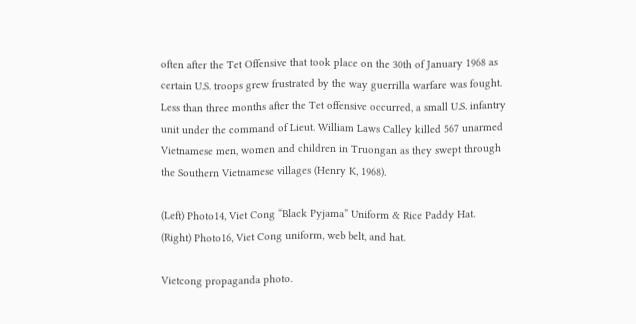often after the Tet Offensive that took place on the 30th of January 1968 as certain U.S. troops grew frustrated by the way guerrilla warfare was fought. Less than three months after the Tet offensive occurred, a small U.S. infantry unit under the command of Lieut. William Laws Calley killed 567 unarmed Vietnamese men, women and children in Truongan as they swept through the Southern Vietnamese villages (Henry K, 1968).

(Left) Photo14, Viet Cong “Black Pyjama” Uniform & Rice Paddy Hat. (Right) Photo16, Viet Cong uniform, web belt, and hat.

Vietcong propaganda photo.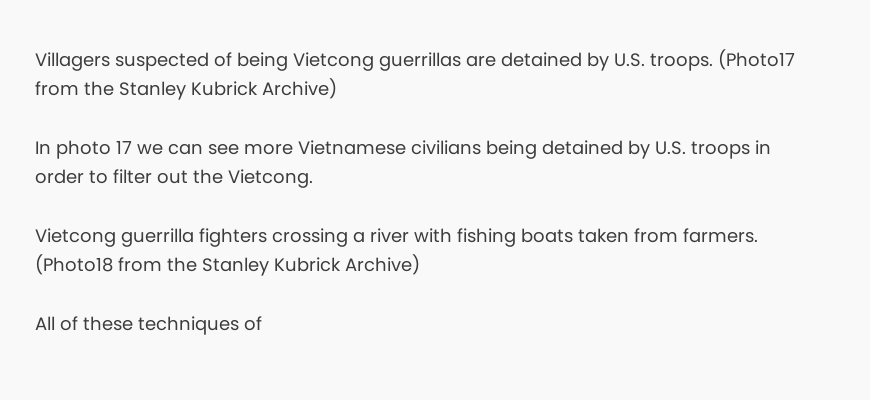Villagers suspected of being Vietcong guerrillas are detained by U.S. troops. (Photo17 from the Stanley Kubrick Archive)

In photo 17 we can see more Vietnamese civilians being detained by U.S. troops in order to filter out the Vietcong.

Vietcong guerrilla fighters crossing a river with fishing boats taken from farmers. (Photo18 from the Stanley Kubrick Archive)

All of these techniques of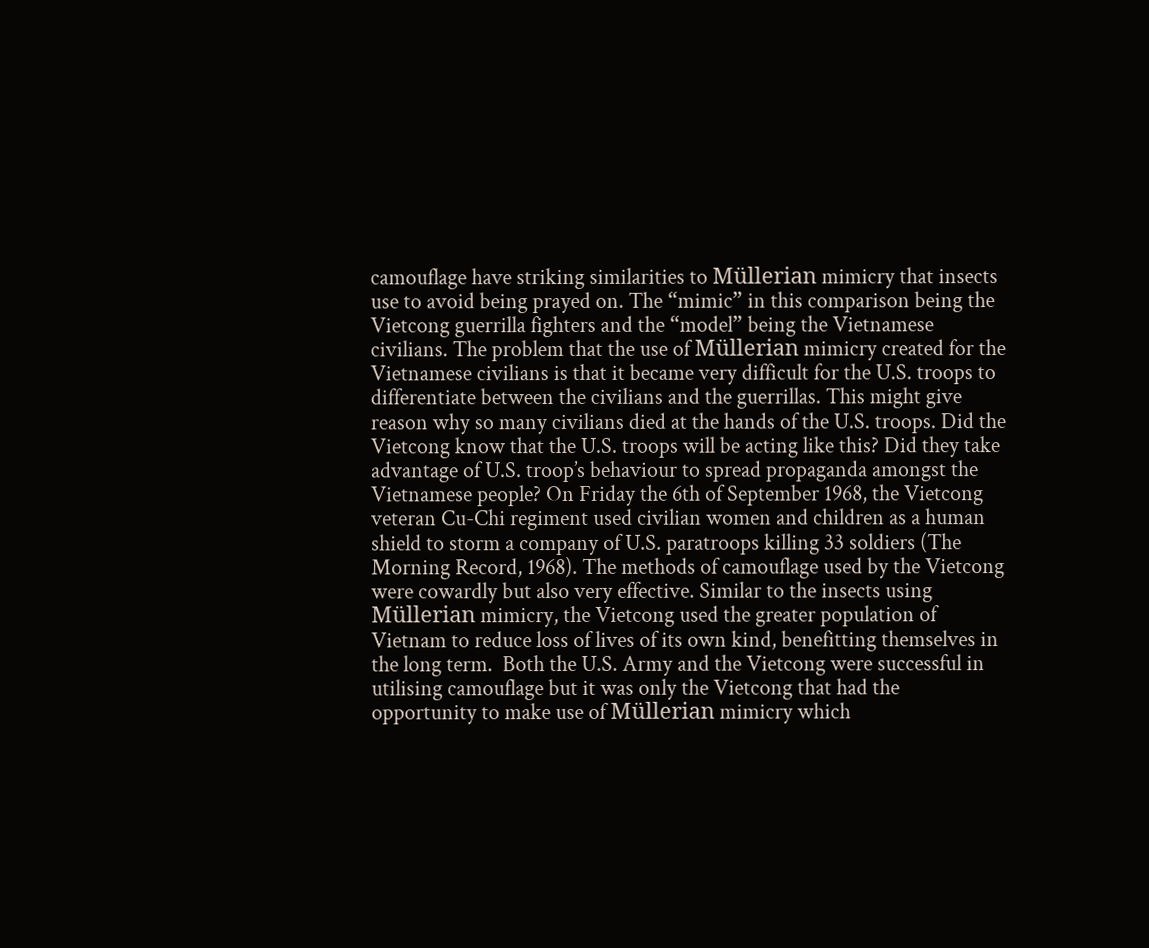camouflage have striking similarities to Müllerian mimicry that insects use to avoid being prayed on. The “mimic” in this comparison being the Vietcong guerrilla fighters and the “model” being the Vietnamese civilians. The problem that the use of Müllerian mimicry created for the Vietnamese civilians is that it became very difficult for the U.S. troops to differentiate between the civilians and the guerrillas. This might give reason why so many civilians died at the hands of the U.S. troops. Did the Vietcong know that the U.S. troops will be acting like this? Did they take advantage of U.S. troop’s behaviour to spread propaganda amongst the Vietnamese people? On Friday the 6th of September 1968, the Vietcong veteran Cu-Chi regiment used civilian women and children as a human shield to storm a company of U.S. paratroops killing 33 soldiers (The Morning Record, 1968). The methods of camouflage used by the Vietcong were cowardly but also very effective. Similar to the insects using Müllerian mimicry, the Vietcong used the greater population of Vietnam to reduce loss of lives of its own kind, benefitting themselves in the long term.  Both the U.S. Army and the Vietcong were successful in utilising camouflage but it was only the Vietcong that had the opportunity to make use of Müllerian mimicry which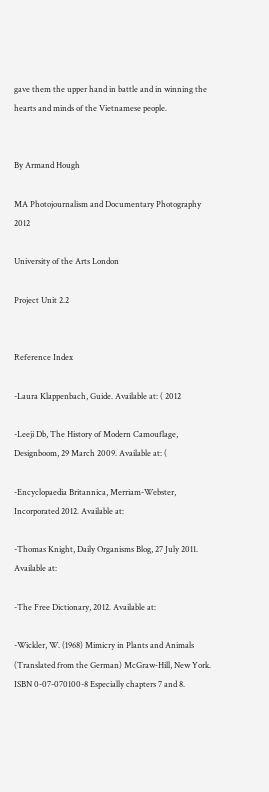gave them the upper hand in battle and in winning the hearts and minds of the Vietnamese people.


By Armand Hough

MA Photojournalism and Documentary Photography 2012

University of the Arts London

Project Unit 2.2


Reference Index

-Laura Klappenbach, Guide. Available at: ( 2012

-Leeji Db, The History of Modern Camouflage, Designboom, 29 March 2009. Available at: (

-Encyclopaedia Britannica, Merriam-Webster, Incorporated 2012. Available at:

-Thomas Knight, Daily Organisms Blog, 27 July 2011. Available at:

-The Free Dictionary, 2012. Available at:

-Wickler, W. (1968) Mimicry in Plants and Animals (Translated from the German) McGraw-Hill, New York. ISBN 0-07-070100-8 Especially chapters 7 and 8.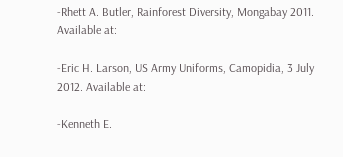-Rhett A. Butler, Rainforest Diversity, Mongabay 2011. Available at:

-Eric H. Larson, US Army Uniforms, Camopidia, 3 July 2012. Available at:

-Kenneth E.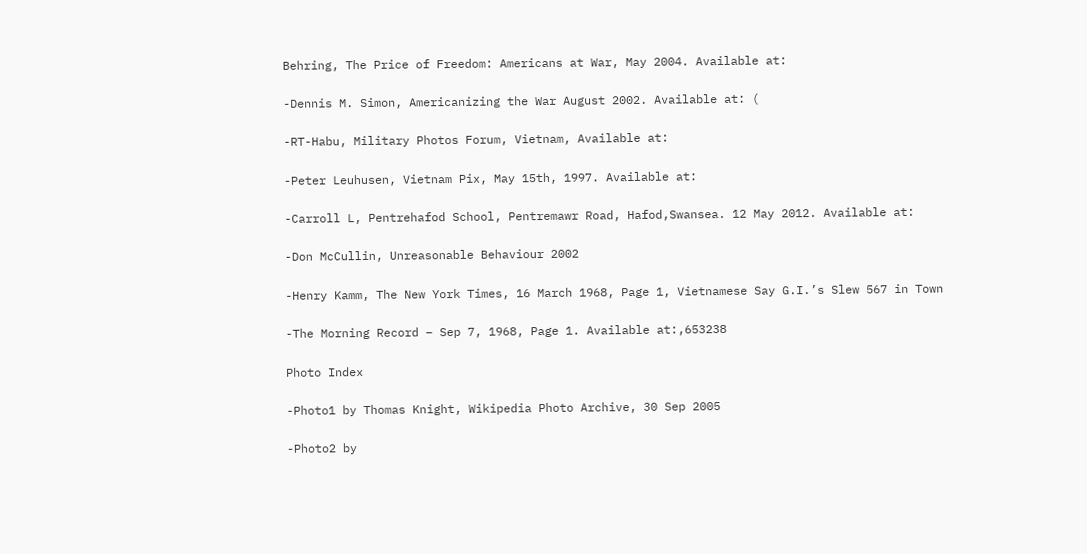Behring, The Price of Freedom: Americans at War, May 2004. Available at:

-Dennis M. Simon, Americanizing the War August 2002. Available at: (

-RT-Habu, Military Photos Forum, Vietnam, Available at:

-Peter Leuhusen, Vietnam Pix, May 15th, 1997. Available at:

-Carroll L, Pentrehafod School, Pentremawr Road, Hafod,Swansea. 12 May 2012. Available at:

-Don McCullin, Unreasonable Behaviour 2002

-Henry Kamm, The New York Times, 16 March 1968, Page 1, Vietnamese Say G.I.’s Slew 567 in Town

-The Morning Record – Sep 7, 1968, Page 1. Available at:,653238

Photo Index

-Photo1 by Thomas Knight, Wikipedia Photo Archive, 30 Sep 2005

-Photo2 by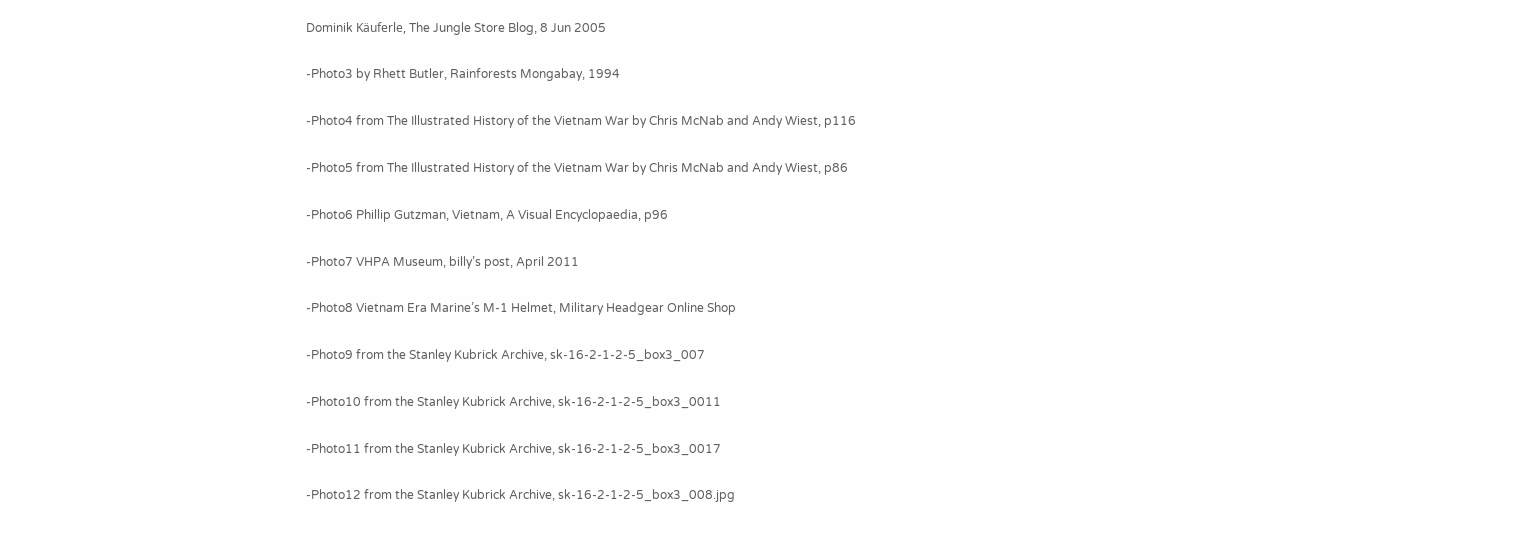Dominik Käuferle, The Jungle Store Blog, 8 Jun 2005

-Photo3 by Rhett Butler, Rainforests Mongabay, 1994

-Photo4 from The Illustrated History of the Vietnam War by Chris McNab and Andy Wiest, p116

-Photo5 from The Illustrated History of the Vietnam War by Chris McNab and Andy Wiest, p86

-Photo6 Phillip Gutzman, Vietnam, A Visual Encyclopaedia, p96

-Photo7 VHPA Museum, billy’s post, April 2011

-Photo8 Vietnam Era Marine’s M-1 Helmet, Military Headgear Online Shop

-Photo9 from the Stanley Kubrick Archive, sk-16-2-1-2-5_box3_007

-Photo10 from the Stanley Kubrick Archive, sk-16-2-1-2-5_box3_0011

-Photo11 from the Stanley Kubrick Archive, sk-16-2-1-2-5_box3_0017

-Photo12 from the Stanley Kubrick Archive, sk-16-2-1-2-5_box3_008.jpg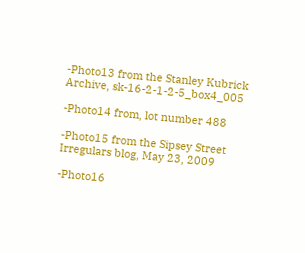-Photo13 from the Stanley Kubrick Archive, sk-16-2-1-2-5_box4_005

-Photo14 from, lot number 488

-Photo15 from the Sipsey Street Irregulars blog, May 23, 2009

-Photo16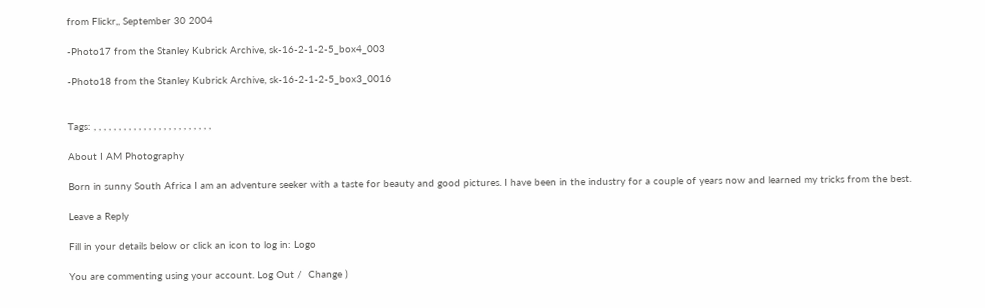from Flickr,, September 30 2004

-Photo17 from the Stanley Kubrick Archive, sk-16-2-1-2-5_box4_003

-Photo18 from the Stanley Kubrick Archive, sk-16-2-1-2-5_box3_0016


Tags: , , , , , , , , , , , , , , , , , , , , , , , ,

About I AM Photography

Born in sunny South Africa I am an adventure seeker with a taste for beauty and good pictures. I have been in the industry for a couple of years now and learned my tricks from the best.

Leave a Reply

Fill in your details below or click an icon to log in: Logo

You are commenting using your account. Log Out /  Change )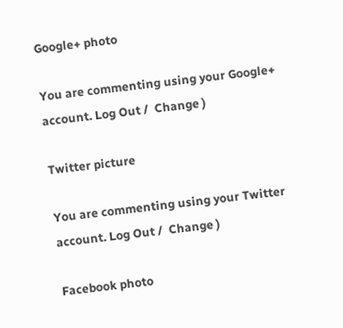Google+ photo

You are commenting using your Google+ account. Log Out /  Change )

Twitter picture

You are commenting using your Twitter account. Log Out /  Change )

Facebook photo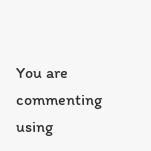You are commenting using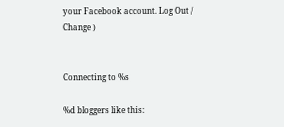your Facebook account. Log Out /  Change )


Connecting to %s

%d bloggers like this: